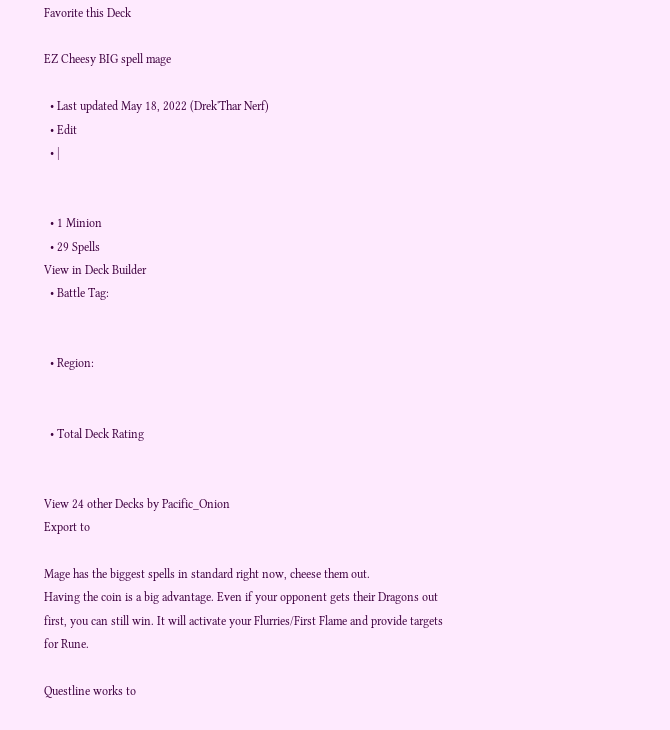Favorite this Deck

EZ Cheesy BIG spell mage

  • Last updated May 18, 2022 (Drek'Thar Nerf)
  • Edit
  • |


  • 1 Minion
  • 29 Spells
View in Deck Builder
  • Battle Tag:


  • Region:


  • Total Deck Rating


View 24 other Decks by Pacific_Onion
Export to

Mage has the biggest spells in standard right now, cheese them out.
Having the coin is a big advantage. Even if your opponent gets their Dragons out first, you can still win. It will activate your Flurries/First Flame and provide targets for Rune.

Questline works to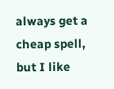always get a cheap spell, but I like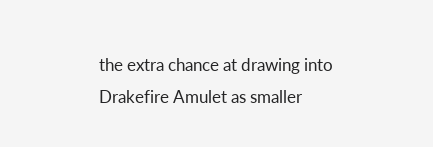the extra chance at drawing into Drakefire Amulet as smaller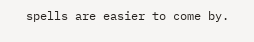spells are easier to come by.